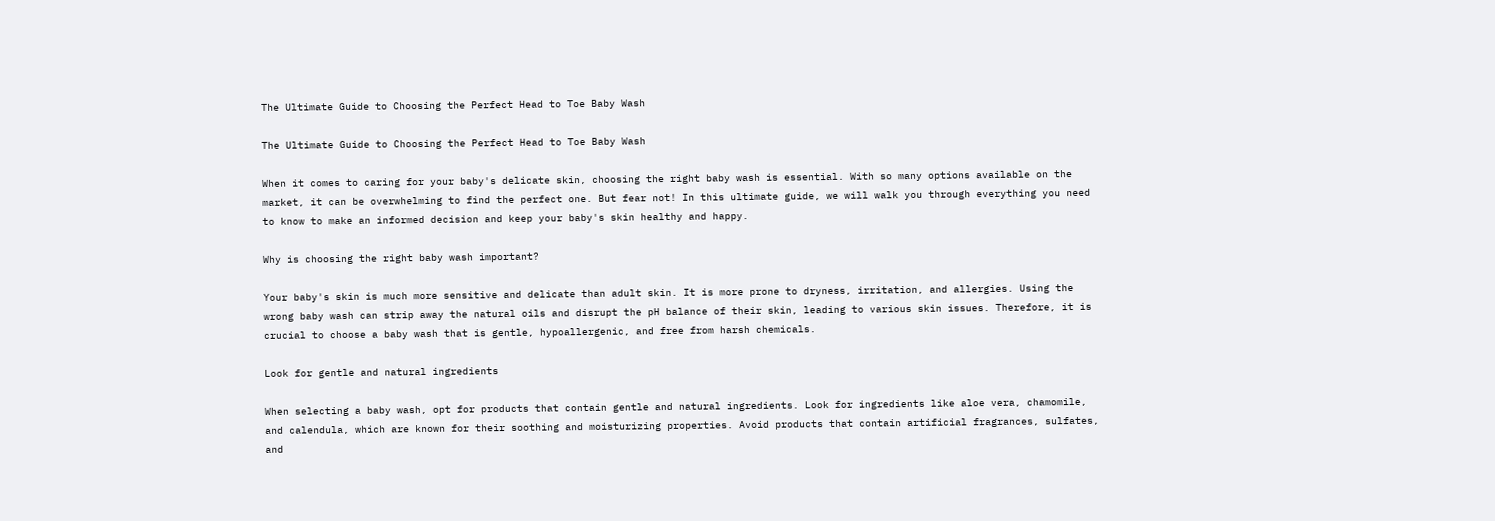The Ultimate Guide to Choosing the Perfect Head to Toe Baby Wash

The Ultimate Guide to Choosing the Perfect Head to Toe Baby Wash

When it comes to caring for your baby's delicate skin, choosing the right baby wash is essential. With so many options available on the market, it can be overwhelming to find the perfect one. But fear not! In this ultimate guide, we will walk you through everything you need to know to make an informed decision and keep your baby's skin healthy and happy.

Why is choosing the right baby wash important?

Your baby's skin is much more sensitive and delicate than adult skin. It is more prone to dryness, irritation, and allergies. Using the wrong baby wash can strip away the natural oils and disrupt the pH balance of their skin, leading to various skin issues. Therefore, it is crucial to choose a baby wash that is gentle, hypoallergenic, and free from harsh chemicals.

Look for gentle and natural ingredients

When selecting a baby wash, opt for products that contain gentle and natural ingredients. Look for ingredients like aloe vera, chamomile, and calendula, which are known for their soothing and moisturizing properties. Avoid products that contain artificial fragrances, sulfates, and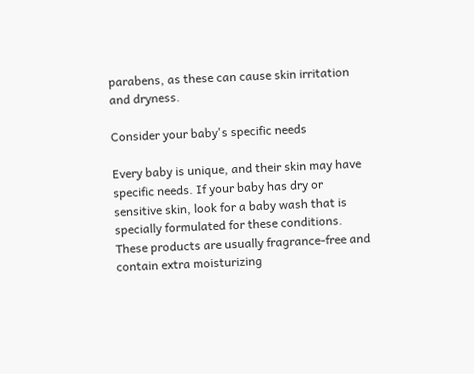parabens, as these can cause skin irritation and dryness.

Consider your baby's specific needs

Every baby is unique, and their skin may have specific needs. If your baby has dry or sensitive skin, look for a baby wash that is specially formulated for these conditions. These products are usually fragrance-free and contain extra moisturizing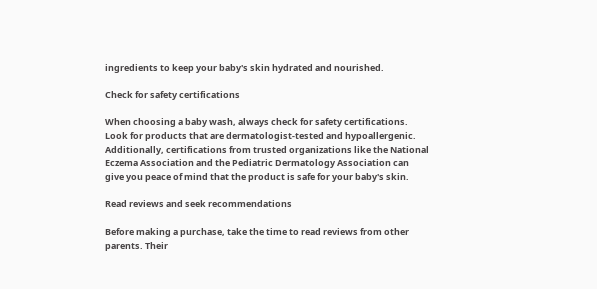ingredients to keep your baby's skin hydrated and nourished.

Check for safety certifications

When choosing a baby wash, always check for safety certifications. Look for products that are dermatologist-tested and hypoallergenic. Additionally, certifications from trusted organizations like the National Eczema Association and the Pediatric Dermatology Association can give you peace of mind that the product is safe for your baby's skin.

Read reviews and seek recommendations

Before making a purchase, take the time to read reviews from other parents. Their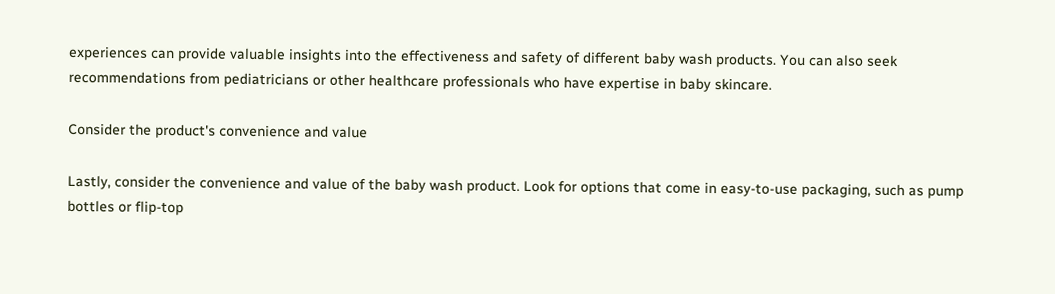experiences can provide valuable insights into the effectiveness and safety of different baby wash products. You can also seek recommendations from pediatricians or other healthcare professionals who have expertise in baby skincare.

Consider the product's convenience and value

Lastly, consider the convenience and value of the baby wash product. Look for options that come in easy-to-use packaging, such as pump bottles or flip-top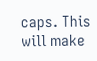caps. This will make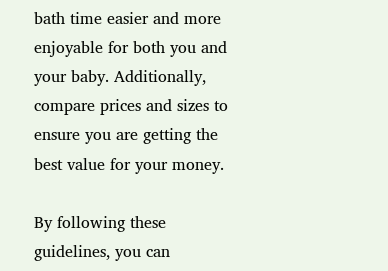bath time easier and more enjoyable for both you and your baby. Additionally, compare prices and sizes to ensure you are getting the best value for your money.

By following these guidelines, you can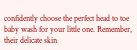confidently choose the perfect head to toe baby wash for your little one. Remember, their delicate skin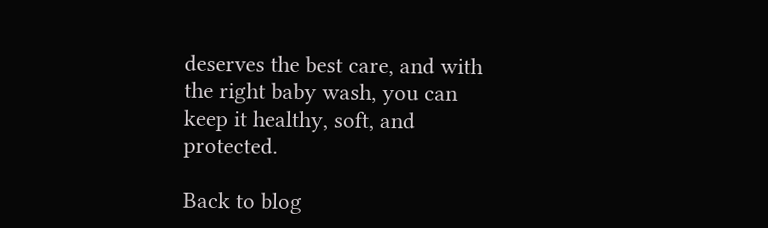deserves the best care, and with the right baby wash, you can keep it healthy, soft, and protected.

Back to blog